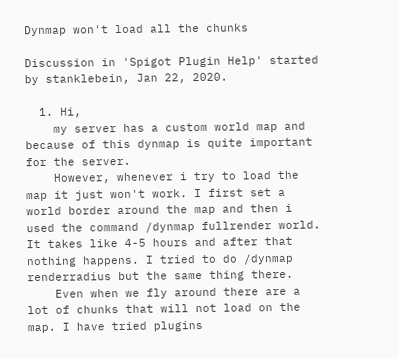Dynmap won't load all the chunks

Discussion in 'Spigot Plugin Help' started by stanklebein, Jan 22, 2020.

  1. Hi,
    my server has a custom world map and because of this dynmap is quite important for the server.
    However, whenever i try to load the map it just won't work. I first set a world border around the map and then i used the command /dynmap fullrender world. It takes like 4-5 hours and after that nothing happens. I tried to do /dynmap renderradius but the same thing there.
    Even when we fly around there are a lot of chunks that will not load on the map. I have tried plugins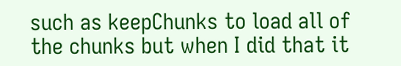such as keepChunks to load all of the chunks but when I did that it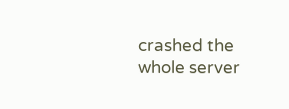crashed the whole server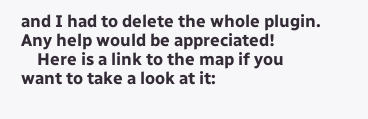and I had to delete the whole plugin. Any help would be appreciated!
    Here is a link to the map if you want to take a look at it: